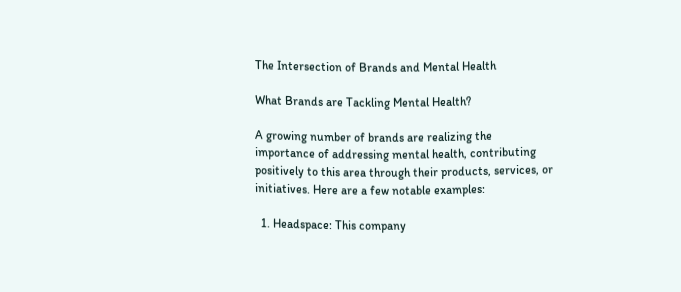The Intersection of Brands and Mental Health

What Brands are Tackling Mental Health?

A growing number of brands are realizing the importance of addressing mental health, contributing positively to this area through their products, services, or initiatives. Here are a few notable examples:

  1. Headspace: This company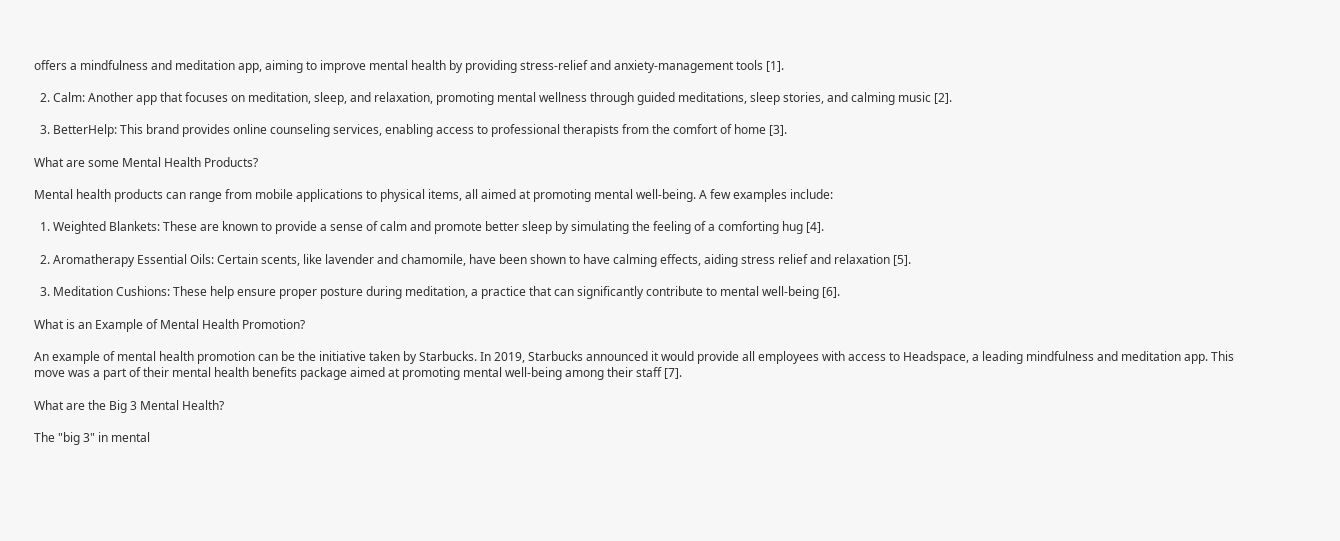offers a mindfulness and meditation app, aiming to improve mental health by providing stress-relief and anxiety-management tools [1].

  2. Calm: Another app that focuses on meditation, sleep, and relaxation, promoting mental wellness through guided meditations, sleep stories, and calming music [2].

  3. BetterHelp: This brand provides online counseling services, enabling access to professional therapists from the comfort of home [3].

What are some Mental Health Products?

Mental health products can range from mobile applications to physical items, all aimed at promoting mental well-being. A few examples include:

  1. Weighted Blankets: These are known to provide a sense of calm and promote better sleep by simulating the feeling of a comforting hug [4].

  2. Aromatherapy Essential Oils: Certain scents, like lavender and chamomile, have been shown to have calming effects, aiding stress relief and relaxation [5].

  3. Meditation Cushions: These help ensure proper posture during meditation, a practice that can significantly contribute to mental well-being [6].

What is an Example of Mental Health Promotion?

An example of mental health promotion can be the initiative taken by Starbucks. In 2019, Starbucks announced it would provide all employees with access to Headspace, a leading mindfulness and meditation app. This move was a part of their mental health benefits package aimed at promoting mental well-being among their staff [7].

What are the Big 3 Mental Health?

The "big 3" in mental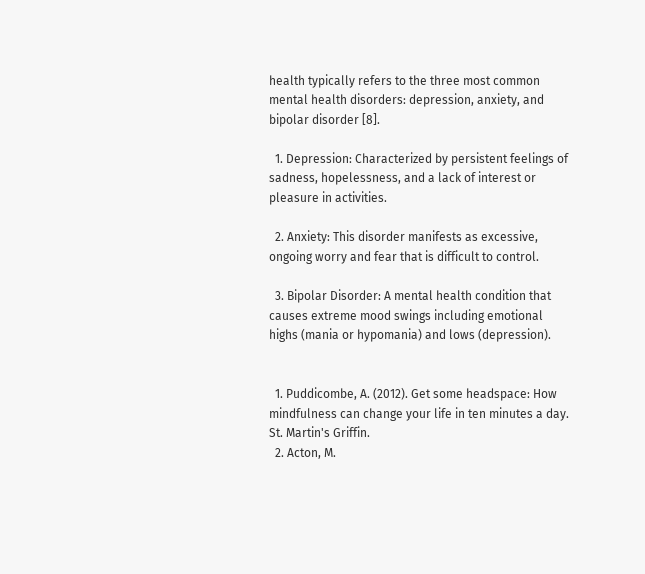health typically refers to the three most common mental health disorders: depression, anxiety, and bipolar disorder [8].

  1. Depression: Characterized by persistent feelings of sadness, hopelessness, and a lack of interest or pleasure in activities.

  2. Anxiety: This disorder manifests as excessive, ongoing worry and fear that is difficult to control.

  3. Bipolar Disorder: A mental health condition that causes extreme mood swings including emotional highs (mania or hypomania) and lows (depression).


  1. Puddicombe, A. (2012). Get some headspace: How mindfulness can change your life in ten minutes a day. St. Martin's Griffin.
  2. Acton, M.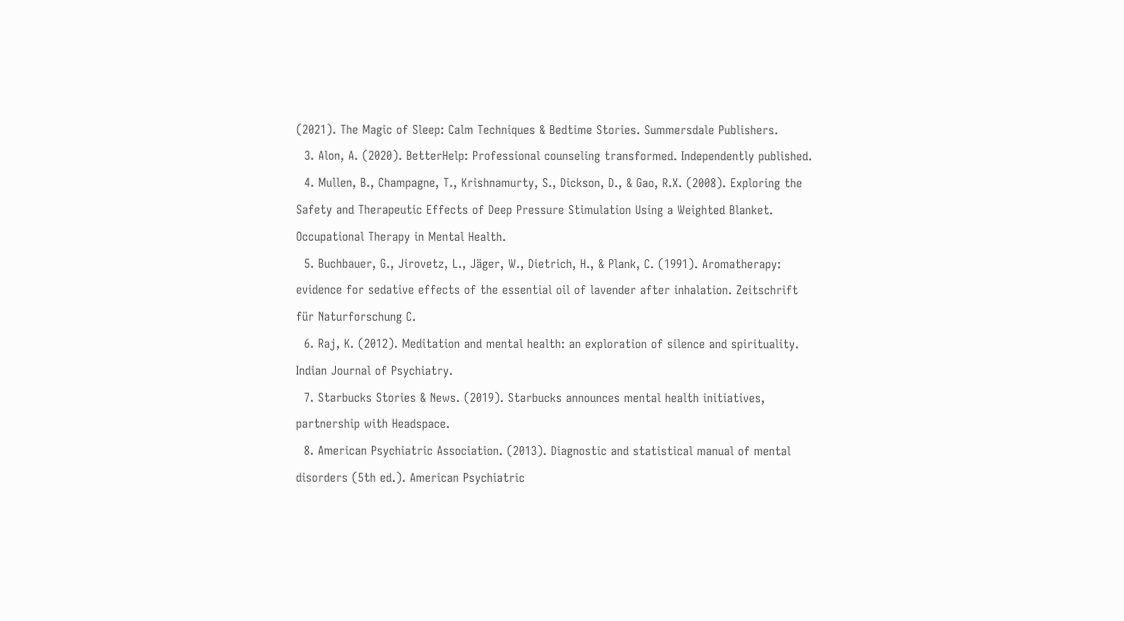(2021). The Magic of Sleep: Calm Techniques & Bedtime Stories. Summersdale Publishers.
  3. Alon, A. (2020). BetterHelp: Professional counseling transformed. Independently published.
  4. Mullen, B., Champagne, T., Krishnamurty, S., Dickson, D., & Gao, R.X. (2008). Exploring the Safety and Therapeutic Effects of Deep Pressure Stimulation Using a Weighted Blanket. Occupational Therapy in Mental Health.
  5. Buchbauer, G., Jirovetz, L., Jäger, W., Dietrich, H., & Plank, C. (1991). Aromatherapy: evidence for sedative effects of the essential oil of lavender after inhalation. Zeitschrift für Naturforschung C.
  6. Raj, K. (2012). Meditation and mental health: an exploration of silence and spirituality. Indian Journal of Psychiatry.
  7. Starbucks Stories & News. (2019). Starbucks announces mental health initiatives, partnership with Headspace.
  8. American Psychiatric Association. (2013). Diagnostic and statistical manual of mental disorders (5th ed.). American Psychiatric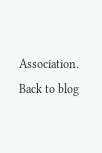Association.
Back to blog